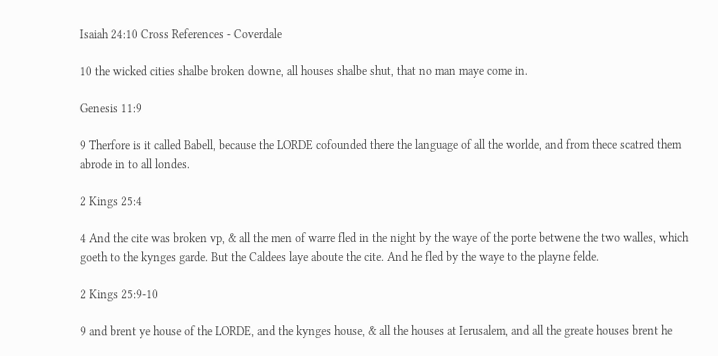Isaiah 24:10 Cross References - Coverdale

10 the wicked cities shalbe broken downe, all houses shalbe shut, that no man maye come in.

Genesis 11:9

9 Therfore is it called Babell, because the LORDE cofounded there the language of all the worlde, and from thece scatred them abrode in to all londes.

2 Kings 25:4

4 And the cite was broken vp, & all the men of warre fled in the night by the waye of the porte betwene the two walles, which goeth to the kynges garde. But the Caldees laye aboute the cite. And he fled by the waye to the playne felde.

2 Kings 25:9-10

9 and brent ye house of the LORDE, and the kynges house, & all the houses at Ierusalem, and all the greate houses brent he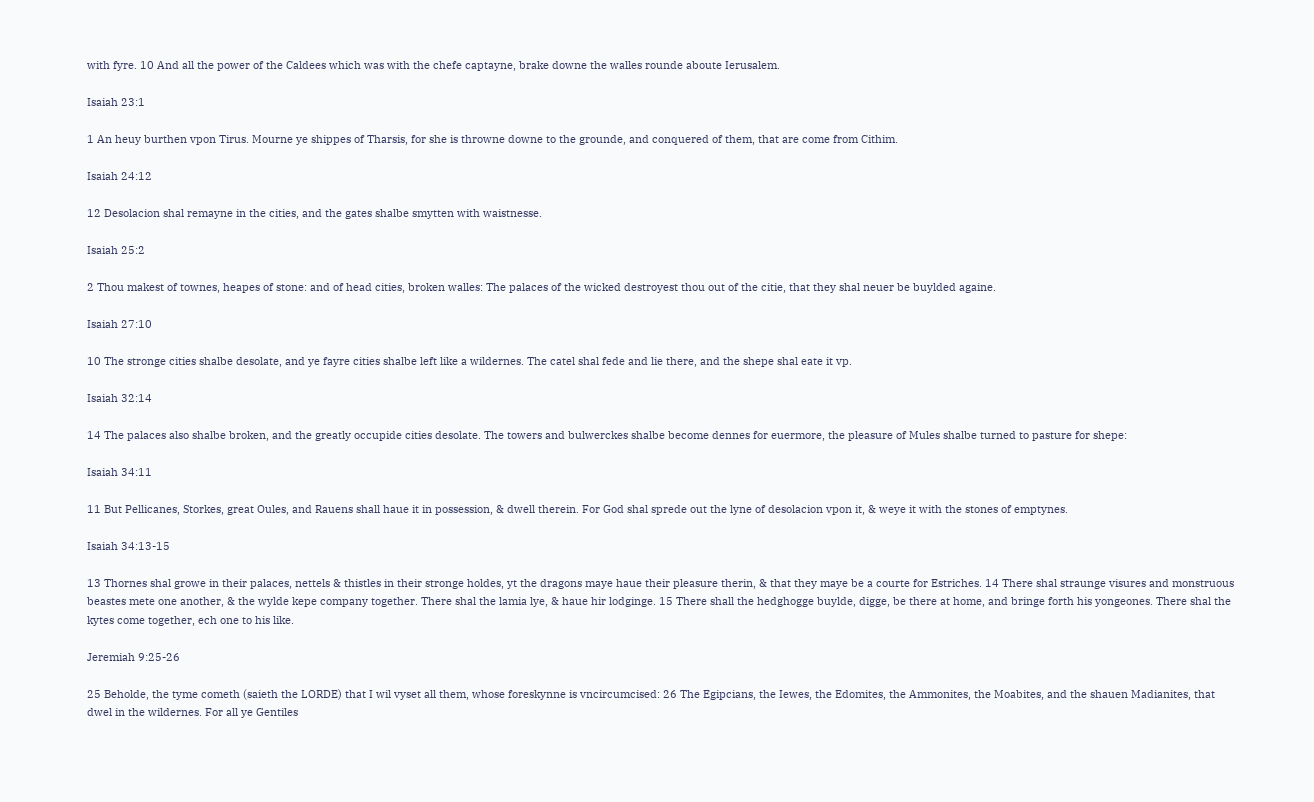with fyre. 10 And all the power of the Caldees which was with the chefe captayne, brake downe the walles rounde aboute Ierusalem.

Isaiah 23:1

1 An heuy burthen vpon Tirus. Mourne ye shippes of Tharsis, for she is throwne downe to the grounde, and conquered of them, that are come from Cithim.

Isaiah 24:12

12 Desolacion shal remayne in the cities, and the gates shalbe smytten with waistnesse.

Isaiah 25:2

2 Thou makest of townes, heapes of stone: and of head cities, broken walles: The palaces of the wicked destroyest thou out of the citie, that they shal neuer be buylded againe.

Isaiah 27:10

10 The stronge cities shalbe desolate, and ye fayre cities shalbe left like a wildernes. The catel shal fede and lie there, and the shepe shal eate it vp.

Isaiah 32:14

14 The palaces also shalbe broken, and the greatly occupide cities desolate. The towers and bulwerckes shalbe become dennes for euermore, the pleasure of Mules shalbe turned to pasture for shepe:

Isaiah 34:11

11 But Pellicanes, Storkes, great Oules, and Rauens shall haue it in possession, & dwell therein. For God shal sprede out the lyne of desolacion vpon it, & weye it with the stones of emptynes.

Isaiah 34:13-15

13 Thornes shal growe in their palaces, nettels & thistles in their stronge holdes, yt the dragons maye haue their pleasure therin, & that they maye be a courte for Estriches. 14 There shal straunge visures and monstruous beastes mete one another, & the wylde kepe company together. There shal the lamia lye, & haue hir lodginge. 15 There shall the hedghogge buylde, digge, be there at home, and bringe forth his yongeones. There shal the kytes come together, ech one to his like.

Jeremiah 9:25-26

25 Beholde, the tyme cometh (saieth the LORDE) that I wil vyset all them, whose foreskynne is vncircumcised: 26 The Egipcians, the Iewes, the Edomites, the Ammonites, the Moabites, and the shauen Madianites, that dwel in the wildernes. For all ye Gentiles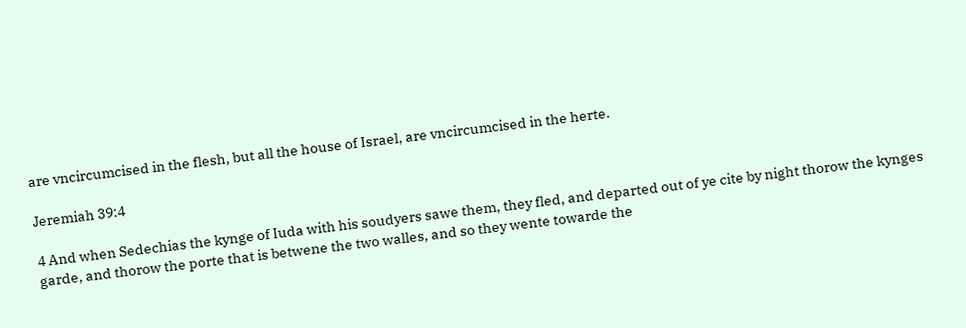are vncircumcised in the flesh, but all the house of Israel, are vncircumcised in the herte.

Jeremiah 39:4

4 And when Sedechias the kynge of Iuda with his soudyers sawe them, they fled, and departed out of ye cite by night thorow the kynges garde, and thorow the porte that is betwene the two walles, and so they wente towarde the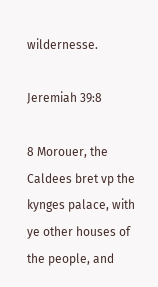wildernesse.

Jeremiah 39:8

8 Morouer, the Caldees bret vp the kynges palace, with ye other houses of the people, and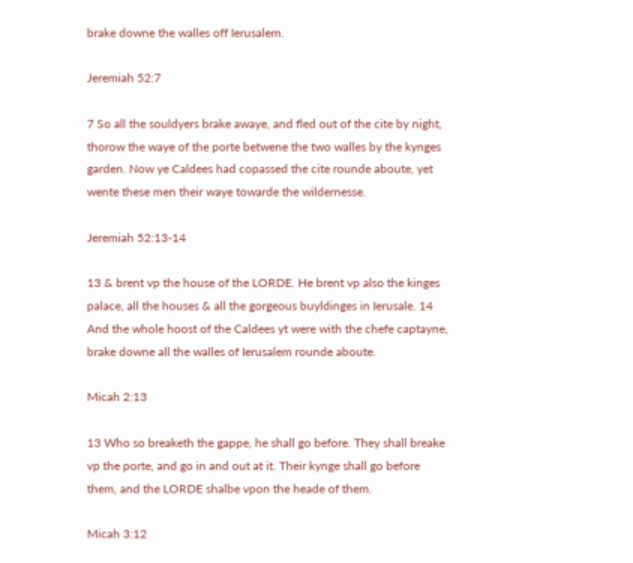brake downe the walles off Ierusalem.

Jeremiah 52:7

7 So all the souldyers brake awaye, and fled out of the cite by night, thorow the waye of the porte betwene the two walles by the kynges garden. Now ye Caldees had copassed the cite rounde aboute, yet wente these men their waye towarde the wildernesse.

Jeremiah 52:13-14

13 & brent vp the house of the LORDE. He brent vp also the kinges palace, all the houses & all the gorgeous buyldinges in Ierusale. 14 And the whole hoost of the Caldees yt were with the chefe captayne, brake downe all the walles of Ierusalem rounde aboute.

Micah 2:13

13 Who so breaketh the gappe, he shall go before. They shall breake vp the porte, and go in and out at it. Their kynge shall go before them, and the LORDE shalbe vpon the heade of them.

Micah 3:12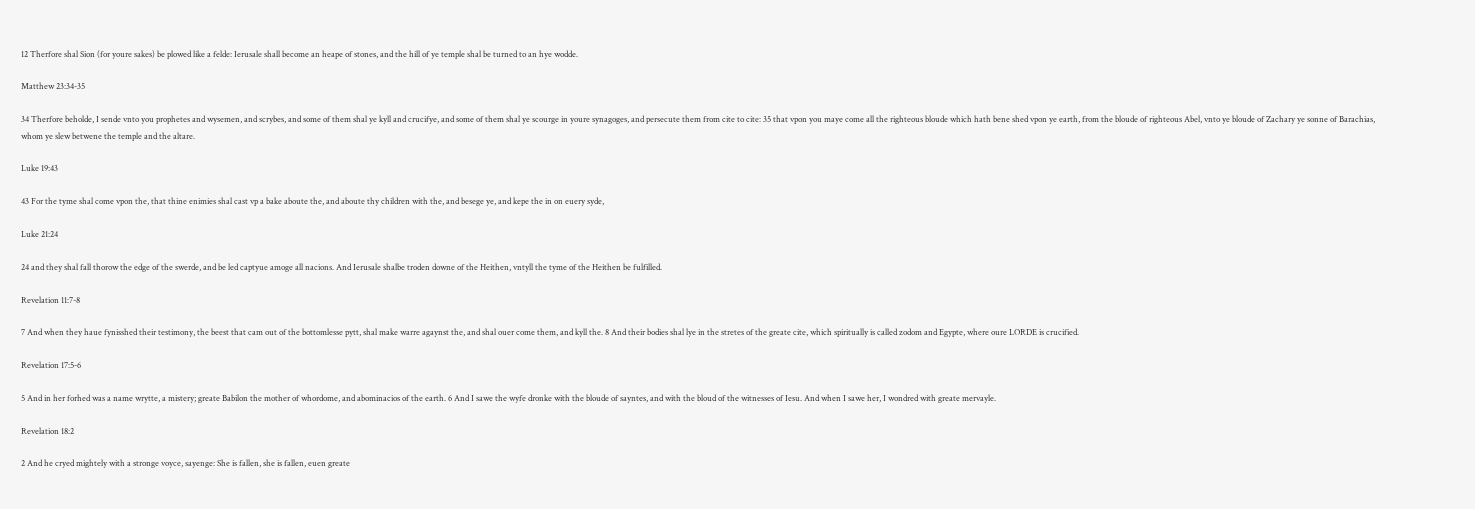12 Therfore shal Sion (for youre sakes) be plowed like a felde: Ierusale shall become an heape of stones, and the hill of ye temple shal be turned to an hye wodde.

Matthew 23:34-35

34 Therfore beholde, I sende vnto you prophetes and wysemen, and scrybes, and some of them shal ye kyll and crucifye, and some of them shal ye scourge in youre synagoges, and persecute them from cite to cite: 35 that vpon you maye come all the righteous bloude which hath bene shed vpon ye earth, from the bloude of righteous Abel, vnto ye bloude of Zachary ye sonne of Barachias, whom ye slew betwene the temple and the altare.

Luke 19:43

43 For the tyme shal come vpon the, that thine enimies shal cast vp a bake aboute the, and aboute thy children with the, and besege ye, and kepe the in on euery syde,

Luke 21:24

24 and they shal fall thorow the edge of the swerde, and be led captyue amoge all nacions. And Ierusale shalbe troden downe of the Heithen, vntyll the tyme of the Heithen be fulfilled.

Revelation 11:7-8

7 And when they haue fynisshed their testimony, the beest that cam out of the bottomlesse pytt, shal make warre agaynst the, and shal ouer come them, and kyll the. 8 And their bodies shal lye in the stretes of the greate cite, which spiritually is called zodom and Egypte, where oure LORDE is crucified.

Revelation 17:5-6

5 And in her forhed was a name wrytte, a mistery; greate Babilon the mother of whordome, and abominacios of the earth. 6 And I sawe the wyfe dronke with the bloude of sayntes, and with the bloud of the witnesses of Iesu. And when I sawe her, I wondred with greate mervayle.

Revelation 18:2

2 And he cryed mightely with a stronge voyce, sayenge: She is fallen, she is fallen, euen greate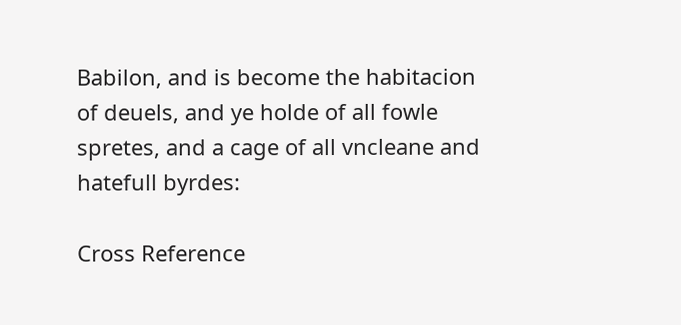Babilon, and is become the habitacion of deuels, and ye holde of all fowle spretes, and a cage of all vncleane and hatefull byrdes:

Cross Reference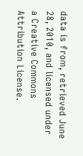data is from, retrieved June 28, 2010, and licensed under a Creative Commons Attribution License.